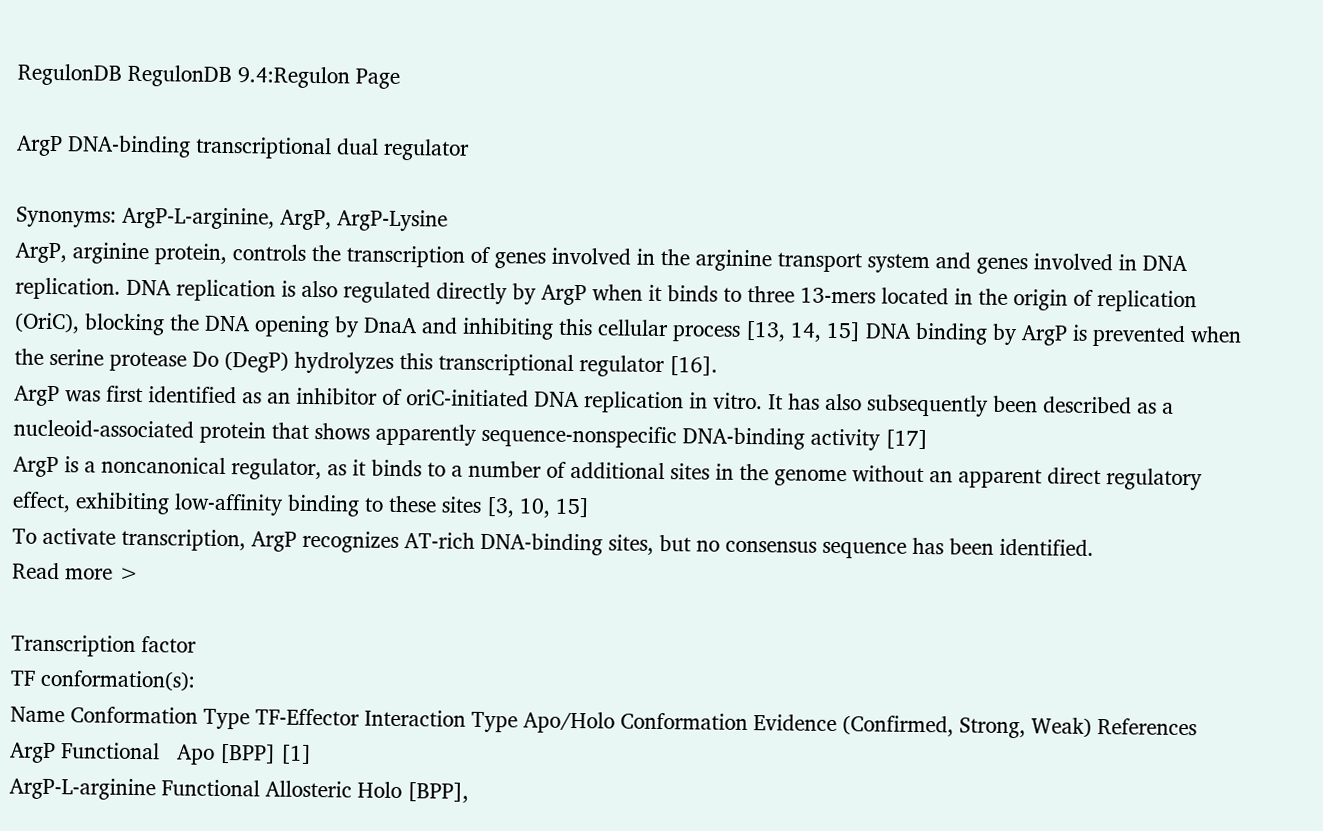RegulonDB RegulonDB 9.4:Regulon Page

ArgP DNA-binding transcriptional dual regulator

Synonyms: ArgP-L-arginine, ArgP, ArgP-Lysine
ArgP, arginine protein, controls the transcription of genes involved in the arginine transport system and genes involved in DNA replication. DNA replication is also regulated directly by ArgP when it binds to three 13-mers located in the origin of replication (OriC), blocking the DNA opening by DnaA and inhibiting this cellular process [13, 14, 15] DNA binding by ArgP is prevented when the serine protease Do (DegP) hydrolyzes this transcriptional regulator [16].
ArgP was first identified as an inhibitor of oriC-initiated DNA replication in vitro. It has also subsequently been described as a nucleoid-associated protein that shows apparently sequence-nonspecific DNA-binding activity [17]
ArgP is a noncanonical regulator, as it binds to a number of additional sites in the genome without an apparent direct regulatory effect, exhibiting low-affinity binding to these sites [3, 10, 15]
To activate transcription, ArgP recognizes AT-rich DNA-binding sites, but no consensus sequence has been identified.
Read more >

Transcription factor
TF conformation(s):
Name Conformation Type TF-Effector Interaction Type Apo/Holo Conformation Evidence (Confirmed, Strong, Weak) References
ArgP Functional   Apo [BPP] [1]
ArgP-L-arginine Functional Allosteric Holo [BPP],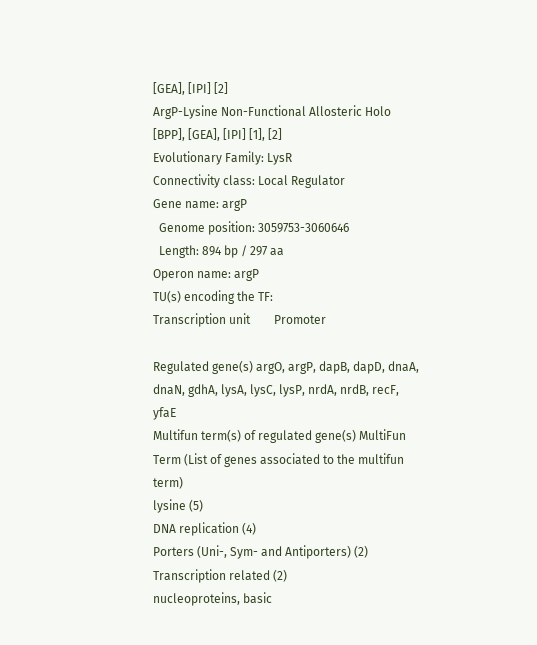[GEA], [IPI] [2]
ArgP-Lysine Non-Functional Allosteric Holo [BPP], [GEA], [IPI] [1], [2]
Evolutionary Family: LysR
Connectivity class: Local Regulator
Gene name: argP
  Genome position: 3059753-3060646
  Length: 894 bp / 297 aa
Operon name: argP
TU(s) encoding the TF:
Transcription unit        Promoter

Regulated gene(s) argO, argP, dapB, dapD, dnaA, dnaN, gdhA, lysA, lysC, lysP, nrdA, nrdB, recF, yfaE
Multifun term(s) of regulated gene(s) MultiFun Term (List of genes associated to the multifun term)
lysine (5)
DNA replication (4)
Porters (Uni-, Sym- and Antiporters) (2)
Transcription related (2)
nucleoproteins, basic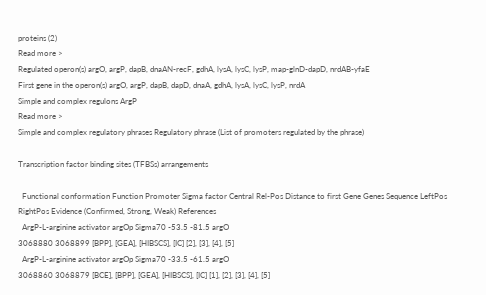proteins (2)
Read more >
Regulated operon(s) argO, argP, dapB, dnaAN-recF, gdhA, lysA, lysC, lysP, map-glnD-dapD, nrdAB-yfaE
First gene in the operon(s) argO, argP, dapB, dapD, dnaA, gdhA, lysA, lysC, lysP, nrdA
Simple and complex regulons ArgP
Read more >
Simple and complex regulatory phrases Regulatory phrase (List of promoters regulated by the phrase)

Transcription factor binding sites (TFBSs) arrangements

  Functional conformation Function Promoter Sigma factor Central Rel-Pos Distance to first Gene Genes Sequence LeftPos RightPos Evidence (Confirmed, Strong, Weak) References
  ArgP-L-arginine activator argOp Sigma70 -53.5 -81.5 argO
3068880 3068899 [BPP], [GEA], [HIBSCS], [IC] [2], [3], [4], [5]
  ArgP-L-arginine activator argOp Sigma70 -33.5 -61.5 argO
3068860 3068879 [BCE], [BPP], [GEA], [HIBSCS], [IC] [1], [2], [3], [4], [5]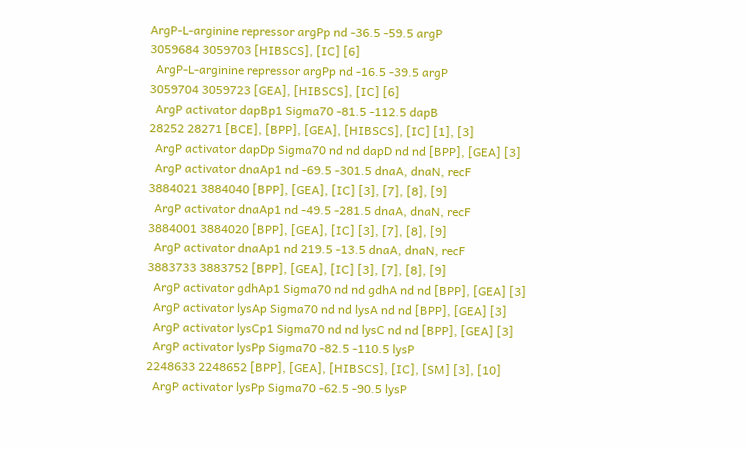ArgP-L-arginine repressor argPp nd -36.5 -59.5 argP
3059684 3059703 [HIBSCS], [IC] [6]
  ArgP-L-arginine repressor argPp nd -16.5 -39.5 argP
3059704 3059723 [GEA], [HIBSCS], [IC] [6]
  ArgP activator dapBp1 Sigma70 -81.5 -112.5 dapB
28252 28271 [BCE], [BPP], [GEA], [HIBSCS], [IC] [1], [3]
  ArgP activator dapDp Sigma70 nd nd dapD nd nd [BPP], [GEA] [3]
  ArgP activator dnaAp1 nd -69.5 -301.5 dnaA, dnaN, recF
3884021 3884040 [BPP], [GEA], [IC] [3], [7], [8], [9]
  ArgP activator dnaAp1 nd -49.5 -281.5 dnaA, dnaN, recF
3884001 3884020 [BPP], [GEA], [IC] [3], [7], [8], [9]
  ArgP activator dnaAp1 nd 219.5 -13.5 dnaA, dnaN, recF
3883733 3883752 [BPP], [GEA], [IC] [3], [7], [8], [9]
  ArgP activator gdhAp1 Sigma70 nd nd gdhA nd nd [BPP], [GEA] [3]
  ArgP activator lysAp Sigma70 nd nd lysA nd nd [BPP], [GEA] [3]
  ArgP activator lysCp1 Sigma70 nd nd lysC nd nd [BPP], [GEA] [3]
  ArgP activator lysPp Sigma70 -82.5 -110.5 lysP
2248633 2248652 [BPP], [GEA], [HIBSCS], [IC], [SM] [3], [10]
  ArgP activator lysPp Sigma70 -62.5 -90.5 lysP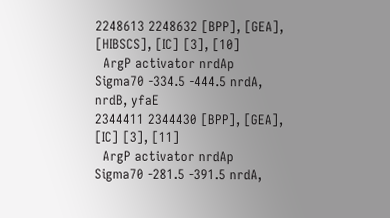2248613 2248632 [BPP], [GEA], [HIBSCS], [IC] [3], [10]
  ArgP activator nrdAp Sigma70 -334.5 -444.5 nrdA, nrdB, yfaE
2344411 2344430 [BPP], [GEA], [IC] [3], [11]
  ArgP activator nrdAp Sigma70 -281.5 -391.5 nrdA,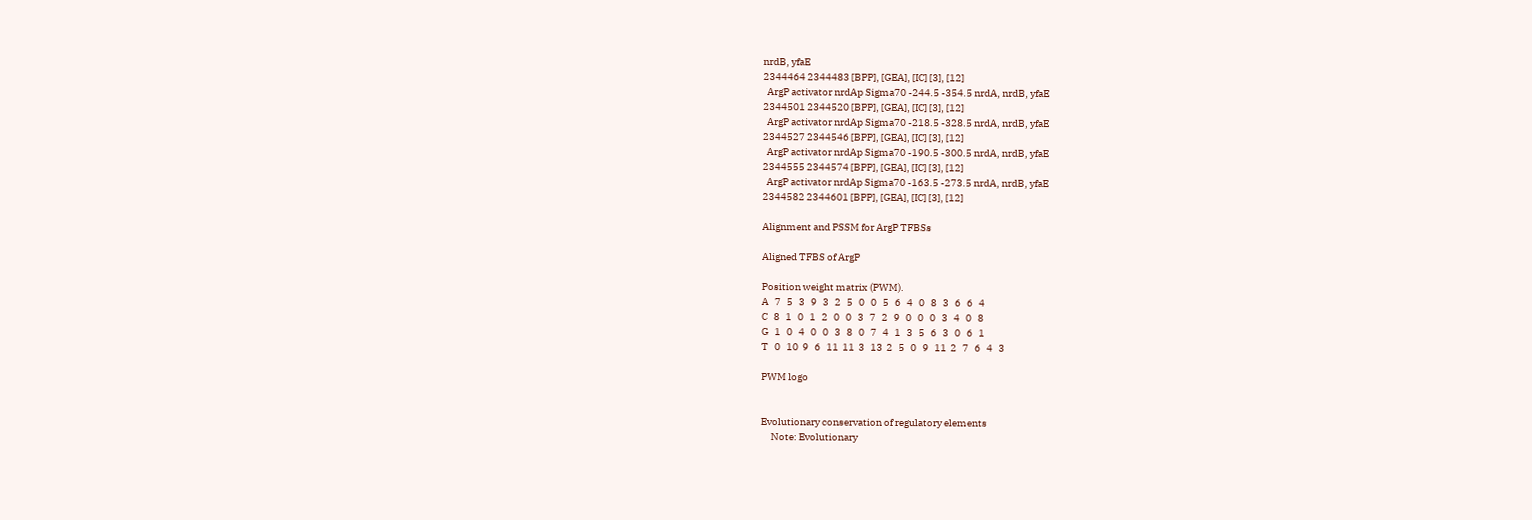nrdB, yfaE
2344464 2344483 [BPP], [GEA], [IC] [3], [12]
  ArgP activator nrdAp Sigma70 -244.5 -354.5 nrdA, nrdB, yfaE
2344501 2344520 [BPP], [GEA], [IC] [3], [12]
  ArgP activator nrdAp Sigma70 -218.5 -328.5 nrdA, nrdB, yfaE
2344527 2344546 [BPP], [GEA], [IC] [3], [12]
  ArgP activator nrdAp Sigma70 -190.5 -300.5 nrdA, nrdB, yfaE
2344555 2344574 [BPP], [GEA], [IC] [3], [12]
  ArgP activator nrdAp Sigma70 -163.5 -273.5 nrdA, nrdB, yfaE
2344582 2344601 [BPP], [GEA], [IC] [3], [12]

Alignment and PSSM for ArgP TFBSs

Aligned TFBS of ArgP

Position weight matrix (PWM).
A   7   5   3   9   3   2   5   0   0   5   6   4   0   8   3   6   6   4
C   8   1   0   1   2   0   0   3   7   2   9   0   0   0   3   4   0   8
G   1   0   4   0   0   3   8   0   7   4   1   3   5   6   3   0   6   1
T   0   10  9   6   11  11  3   13  2   5   0   9   11  2   7   6   4   3

PWM logo


Evolutionary conservation of regulatory elements
     Note: Evolutionary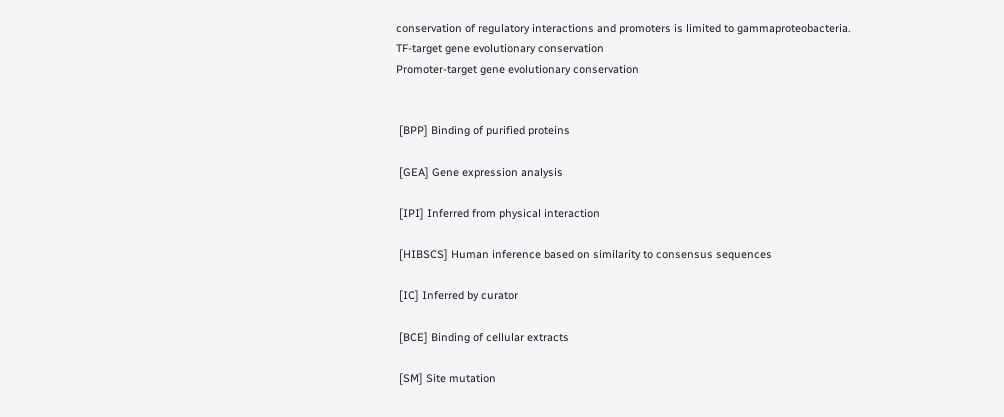conservation of regulatory interactions and promoters is limited to gammaproteobacteria.
TF-target gene evolutionary conservation
Promoter-target gene evolutionary conservation


 [BPP] Binding of purified proteins

 [GEA] Gene expression analysis

 [IPI] Inferred from physical interaction

 [HIBSCS] Human inference based on similarity to consensus sequences

 [IC] Inferred by curator

 [BCE] Binding of cellular extracts

 [SM] Site mutation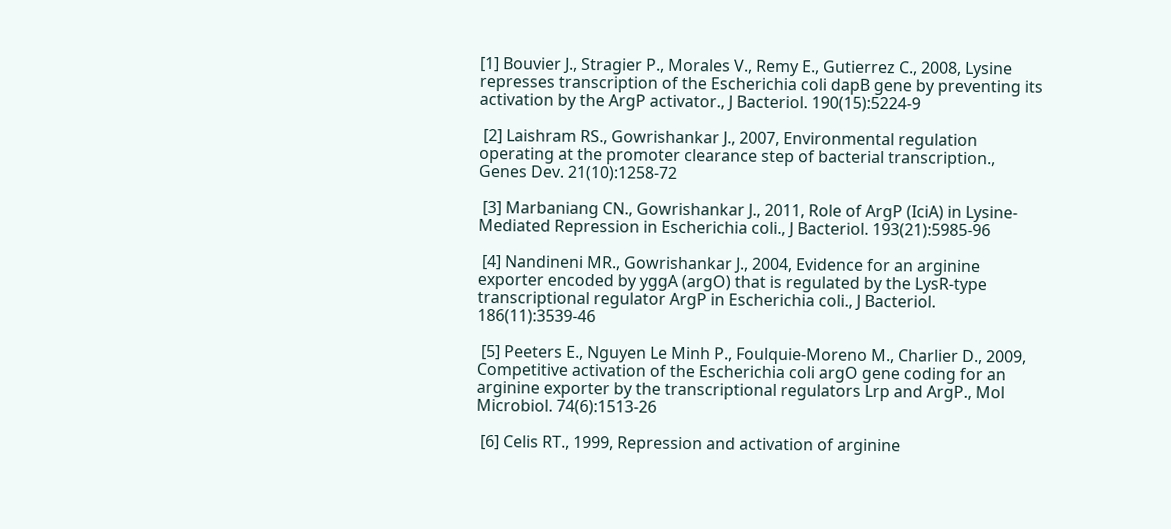[1] Bouvier J., Stragier P., Morales V., Remy E., Gutierrez C., 2008, Lysine represses transcription of the Escherichia coli dapB gene by preventing its activation by the ArgP activator., J Bacteriol. 190(15):5224-9

 [2] Laishram RS., Gowrishankar J., 2007, Environmental regulation operating at the promoter clearance step of bacterial transcription., Genes Dev. 21(10):1258-72

 [3] Marbaniang CN., Gowrishankar J., 2011, Role of ArgP (IciA) in Lysine-Mediated Repression in Escherichia coli., J Bacteriol. 193(21):5985-96

 [4] Nandineni MR., Gowrishankar J., 2004, Evidence for an arginine exporter encoded by yggA (argO) that is regulated by the LysR-type transcriptional regulator ArgP in Escherichia coli., J Bacteriol. 186(11):3539-46

 [5] Peeters E., Nguyen Le Minh P., Foulquie-Moreno M., Charlier D., 2009, Competitive activation of the Escherichia coli argO gene coding for an arginine exporter by the transcriptional regulators Lrp and ArgP., Mol Microbiol. 74(6):1513-26

 [6] Celis RT., 1999, Repression and activation of arginine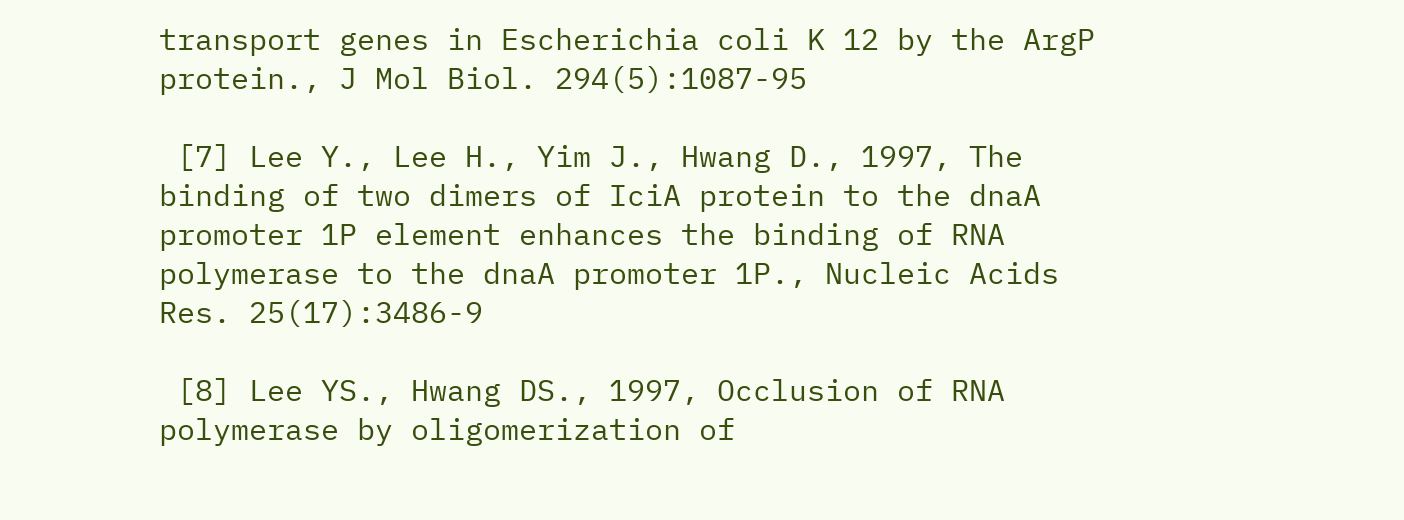transport genes in Escherichia coli K 12 by the ArgP protein., J Mol Biol. 294(5):1087-95

 [7] Lee Y., Lee H., Yim J., Hwang D., 1997, The binding of two dimers of IciA protein to the dnaA promoter 1P element enhances the binding of RNA polymerase to the dnaA promoter 1P., Nucleic Acids Res. 25(17):3486-9

 [8] Lee YS., Hwang DS., 1997, Occlusion of RNA polymerase by oligomerization of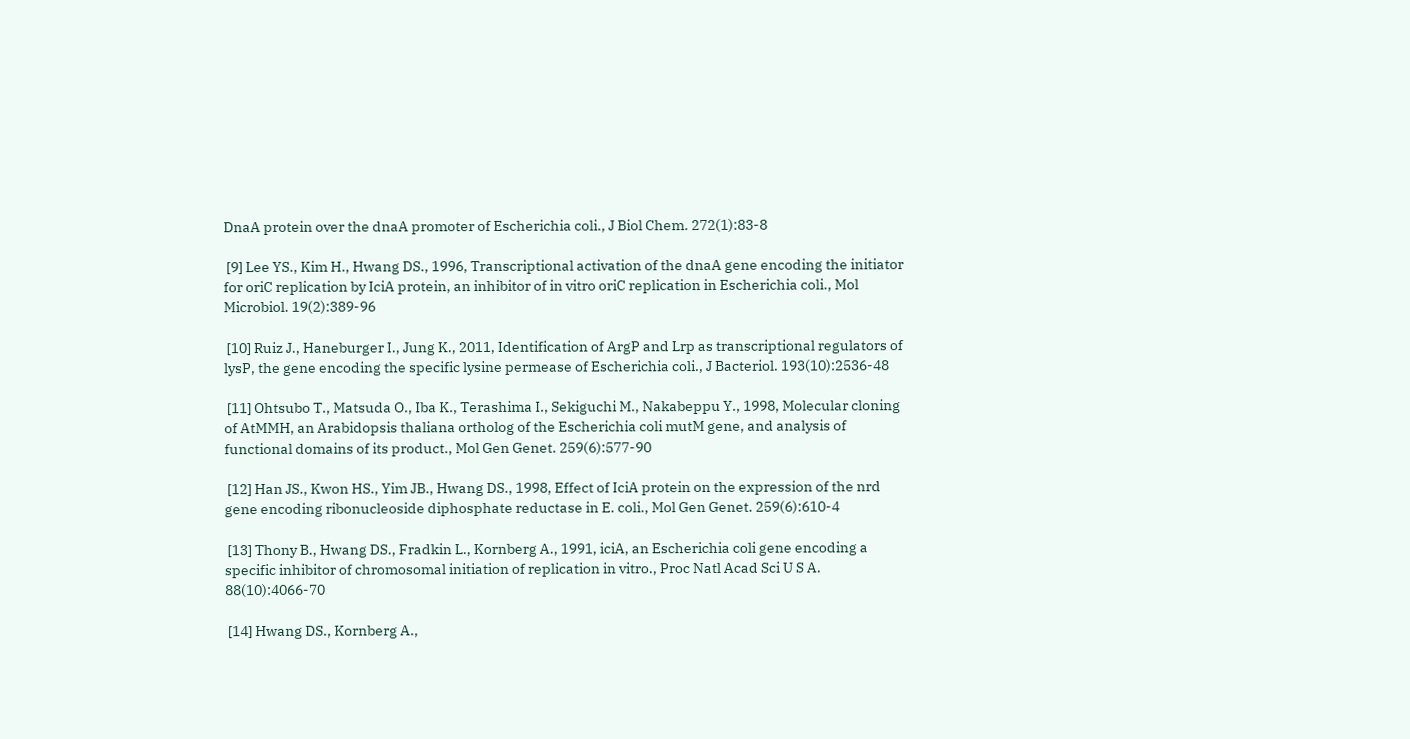DnaA protein over the dnaA promoter of Escherichia coli., J Biol Chem. 272(1):83-8

 [9] Lee YS., Kim H., Hwang DS., 1996, Transcriptional activation of the dnaA gene encoding the initiator for oriC replication by IciA protein, an inhibitor of in vitro oriC replication in Escherichia coli., Mol Microbiol. 19(2):389-96

 [10] Ruiz J., Haneburger I., Jung K., 2011, Identification of ArgP and Lrp as transcriptional regulators of lysP, the gene encoding the specific lysine permease of Escherichia coli., J Bacteriol. 193(10):2536-48

 [11] Ohtsubo T., Matsuda O., Iba K., Terashima I., Sekiguchi M., Nakabeppu Y., 1998, Molecular cloning of AtMMH, an Arabidopsis thaliana ortholog of the Escherichia coli mutM gene, and analysis of functional domains of its product., Mol Gen Genet. 259(6):577-90

 [12] Han JS., Kwon HS., Yim JB., Hwang DS., 1998, Effect of IciA protein on the expression of the nrd gene encoding ribonucleoside diphosphate reductase in E. coli., Mol Gen Genet. 259(6):610-4

 [13] Thony B., Hwang DS., Fradkin L., Kornberg A., 1991, iciA, an Escherichia coli gene encoding a specific inhibitor of chromosomal initiation of replication in vitro., Proc Natl Acad Sci U S A. 88(10):4066-70

 [14] Hwang DS., Kornberg A.,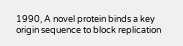1990, A novel protein binds a key origin sequence to block replication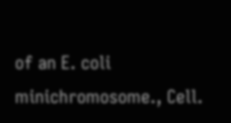of an E. coli minichromosome., Cell.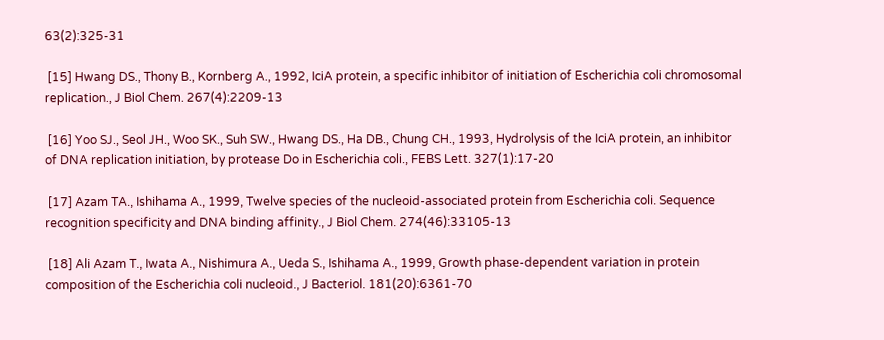63(2):325-31

 [15] Hwang DS., Thony B., Kornberg A., 1992, IciA protein, a specific inhibitor of initiation of Escherichia coli chromosomal replication., J Biol Chem. 267(4):2209-13

 [16] Yoo SJ., Seol JH., Woo SK., Suh SW., Hwang DS., Ha DB., Chung CH., 1993, Hydrolysis of the IciA protein, an inhibitor of DNA replication initiation, by protease Do in Escherichia coli., FEBS Lett. 327(1):17-20

 [17] Azam TA., Ishihama A., 1999, Twelve species of the nucleoid-associated protein from Escherichia coli. Sequence recognition specificity and DNA binding affinity., J Biol Chem. 274(46):33105-13

 [18] Ali Azam T., Iwata A., Nishimura A., Ueda S., Ishihama A., 1999, Growth phase-dependent variation in protein composition of the Escherichia coli nucleoid., J Bacteriol. 181(20):6361-70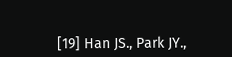[19] Han JS., Park JY.,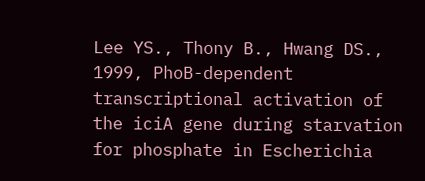Lee YS., Thony B., Hwang DS., 1999, PhoB-dependent transcriptional activation of the iciA gene during starvation for phosphate in Escherichia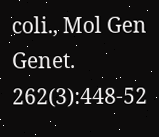coli., Mol Gen Genet. 262(3):448-52